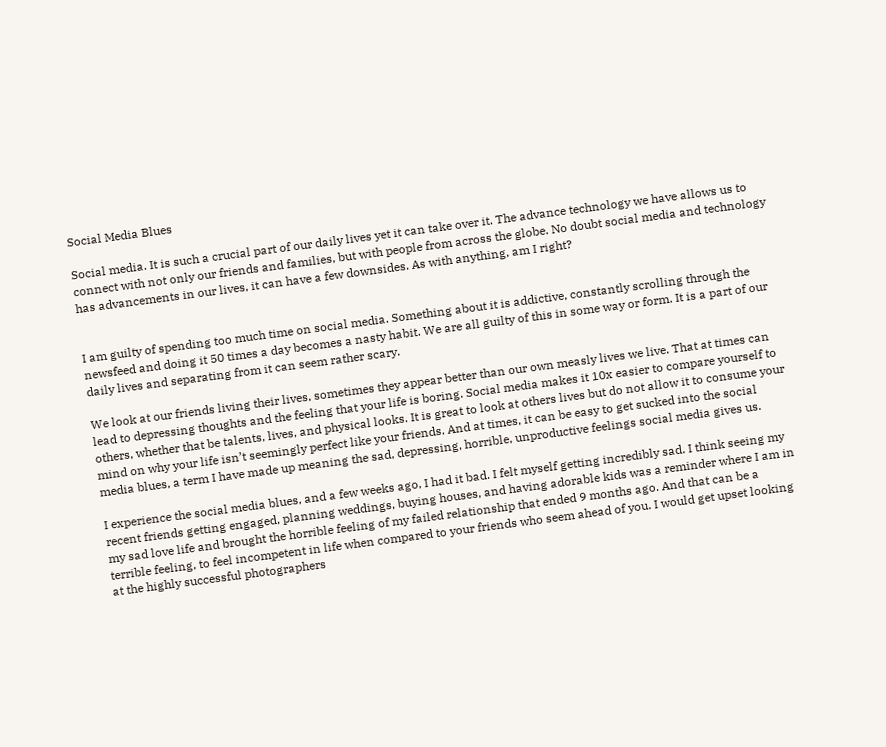Social Media Blues

Social media. It is such a crucial part of our daily lives yet it can take over it. The advance technology we have allows us to connect with not only our friends and families, but with people from across the globe. No doubt social media and technology has advancements in our lives, it can have a few downsides. As with anything, am I right?


I am guilty of spending too much time on social media. Something about it is addictive, constantly scrolling through the newsfeed and doing it 50 times a day becomes a nasty habit. We are all guilty of this in some way or form. It is a part of our daily lives and separating from it can seem rather scary.

We look at our friends living their lives, sometimes they appear better than our own measly lives we live. That at times can lead to depressing thoughts and the feeling that your life is boring. Social media makes it 10x easier to compare yourself to others, whether that be talents, lives, and physical looks. It is great to look at others lives but do not allow it to consume your mind on why your life isn’t seemingly perfect like your friends. And at times, it can be easy to get sucked into the social media blues, a term I have made up meaning the sad, depressing, horrible, unproductive feelings social media gives us.

I experience the social media blues, and a few weeks ago, I had it bad. I felt myself getting incredibly sad. I think seeing my recent friends getting engaged, planning weddings, buying houses, and having adorable kids was a reminder where I am in my sad love life and brought the horrible feeling of my failed relationship that ended 9 months ago. And that can be a terrible feeling, to feel incompetent in life when compared to your friends who seem ahead of you. I would get upset looking at the highly successful photographers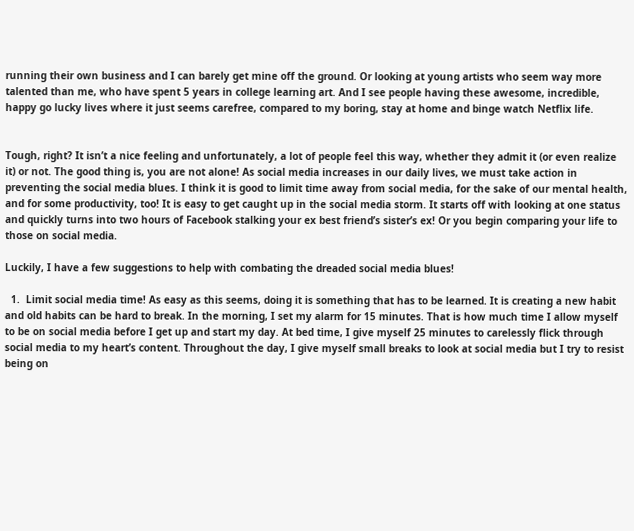running their own business and I can barely get mine off the ground. Or looking at young artists who seem way more talented than me, who have spent 5 years in college learning art. And I see people having these awesome, incredible, happy go lucky lives where it just seems carefree, compared to my boring, stay at home and binge watch Netflix life.


Tough, right? It isn’t a nice feeling and unfortunately, a lot of people feel this way, whether they admit it (or even realize it) or not. The good thing is, you are not alone! As social media increases in our daily lives, we must take action in preventing the social media blues. I think it is good to limit time away from social media, for the sake of our mental health, and for some productivity, too! It is easy to get caught up in the social media storm. It starts off with looking at one status and quickly turns into two hours of Facebook stalking your ex best friend’s sister’s ex! Or you begin comparing your life to those on social media.

Luckily, I have a few suggestions to help with combating the dreaded social media blues!

  1.  Limit social media time! As easy as this seems, doing it is something that has to be learned. It is creating a new habit and old habits can be hard to break. In the morning, I set my alarm for 15 minutes. That is how much time I allow myself to be on social media before I get up and start my day. At bed time, I give myself 25 minutes to carelessly flick through social media to my heart’s content. Throughout the day, I give myself small breaks to look at social media but I try to resist being on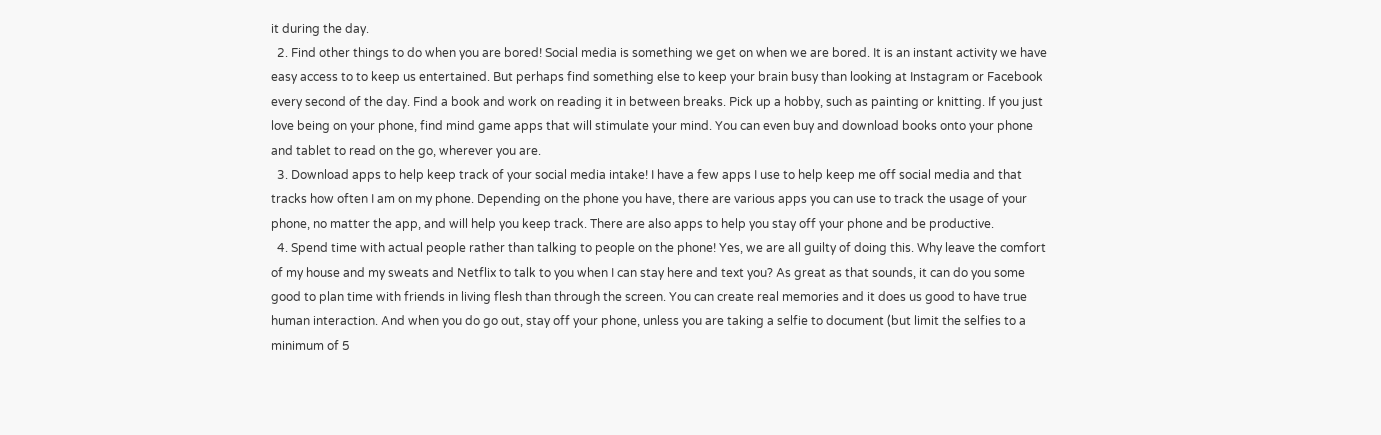it during the day.
  2. Find other things to do when you are bored! Social media is something we get on when we are bored. It is an instant activity we have easy access to to keep us entertained. But perhaps find something else to keep your brain busy than looking at Instagram or Facebook every second of the day. Find a book and work on reading it in between breaks. Pick up a hobby, such as painting or knitting. If you just love being on your phone, find mind game apps that will stimulate your mind. You can even buy and download books onto your phone and tablet to read on the go, wherever you are.
  3. Download apps to help keep track of your social media intake! I have a few apps I use to help keep me off social media and that tracks how often I am on my phone. Depending on the phone you have, there are various apps you can use to track the usage of your phone, no matter the app, and will help you keep track. There are also apps to help you stay off your phone and be productive.
  4. Spend time with actual people rather than talking to people on the phone! Yes, we are all guilty of doing this. Why leave the comfort of my house and my sweats and Netflix to talk to you when I can stay here and text you? As great as that sounds, it can do you some good to plan time with friends in living flesh than through the screen. You can create real memories and it does us good to have true human interaction. And when you do go out, stay off your phone, unless you are taking a selfie to document (but limit the selfies to a minimum of 5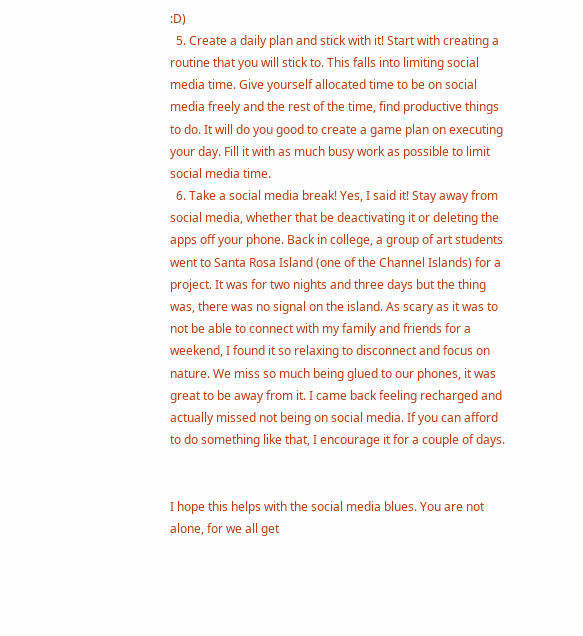:D)
  5. Create a daily plan and stick with it! Start with creating a routine that you will stick to. This falls into limiting social media time. Give yourself allocated time to be on social media freely and the rest of the time, find productive things to do. It will do you good to create a game plan on executing your day. Fill it with as much busy work as possible to limit social media time.
  6. Take a social media break! Yes, I said it! Stay away from social media, whether that be deactivating it or deleting the apps off your phone. Back in college, a group of art students went to Santa Rosa Island (one of the Channel Islands) for a project. It was for two nights and three days but the thing was, there was no signal on the island. As scary as it was to not be able to connect with my family and friends for a weekend, I found it so relaxing to disconnect and focus on nature. We miss so much being glued to our phones, it was  great to be away from it. I came back feeling recharged and actually missed not being on social media. If you can afford to do something like that, I encourage it for a couple of days.


I hope this helps with the social media blues. You are not alone, for we all get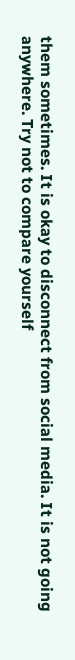them sometimes. It is okay to disconnect from social media. It is not going anywhere. Try not to compare yourself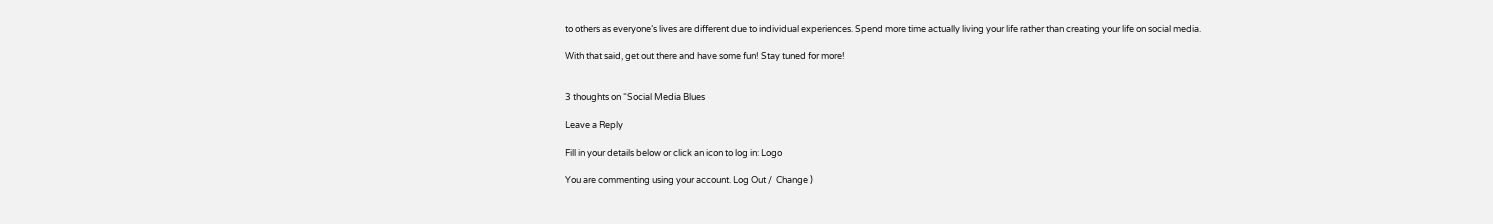to others as everyone’s lives are different due to individual experiences. Spend more time actually living your life rather than creating your life on social media.

With that said, get out there and have some fun! Stay tuned for more!


3 thoughts on “Social Media Blues

Leave a Reply

Fill in your details below or click an icon to log in: Logo

You are commenting using your account. Log Out /  Change )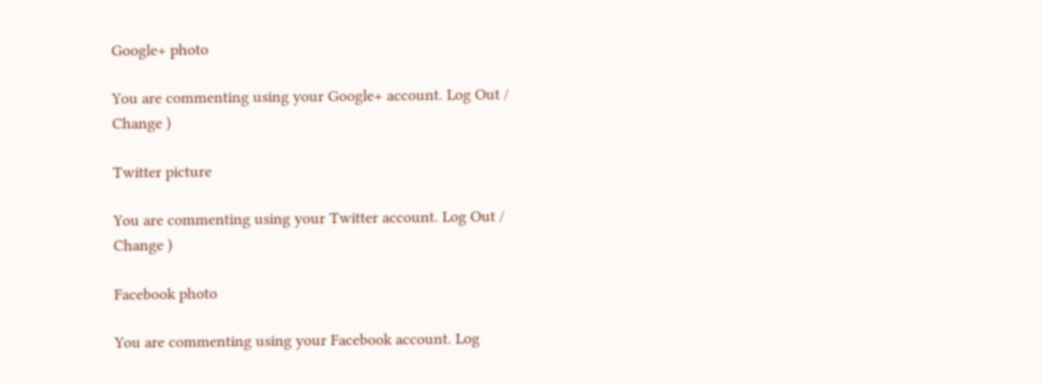Google+ photo

You are commenting using your Google+ account. Log Out /  Change )

Twitter picture

You are commenting using your Twitter account. Log Out /  Change )

Facebook photo

You are commenting using your Facebook account. Log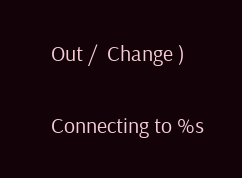Out /  Change )


Connecting to %s